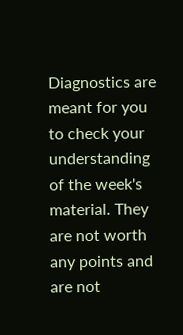Diagnostics are meant for you to check your understanding of the week's material. They are not worth any points and are not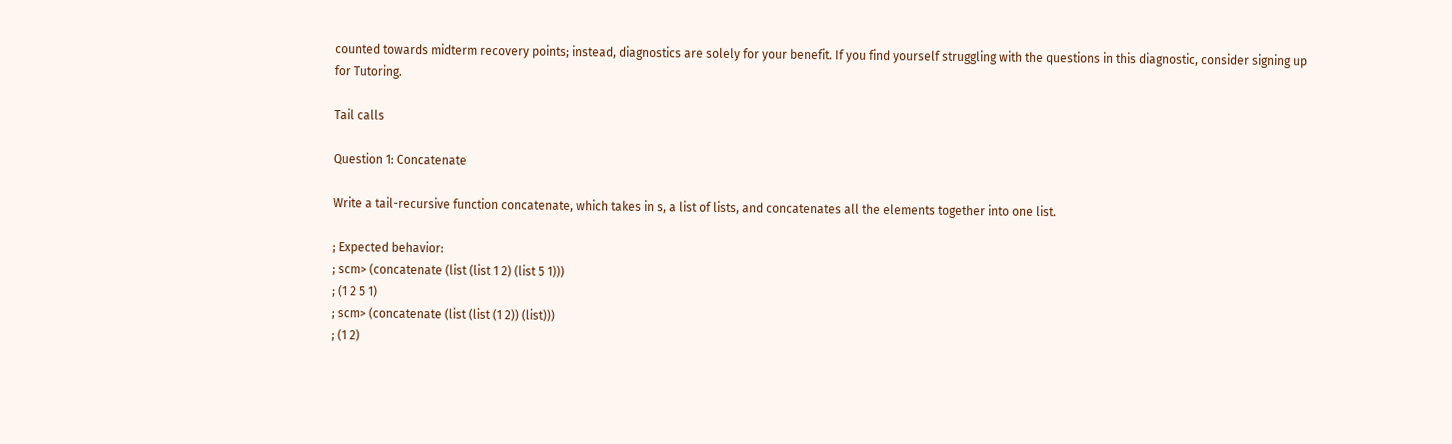counted towards midterm recovery points; instead, diagnostics are solely for your benefit. If you find yourself struggling with the questions in this diagnostic, consider signing up for Tutoring.

Tail calls

Question 1: Concatenate

Write a tail-recursive function concatenate, which takes in s, a list of lists, and concatenates all the elements together into one list.

; Expected behavior:
; scm> (concatenate (list (list 1 2) (list 5 1)))
; (1 2 5 1)
; scm> (concatenate (list (list (1 2)) (list)))
; (1 2)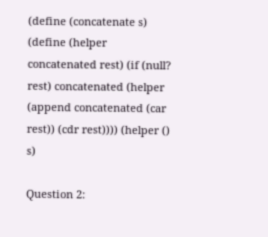(define (concatenate s)
(define (helper concatenated rest) (if (null? rest) concatenated (helper (append concatenated (car rest)) (cdr rest)))) (helper () s)

Question 2: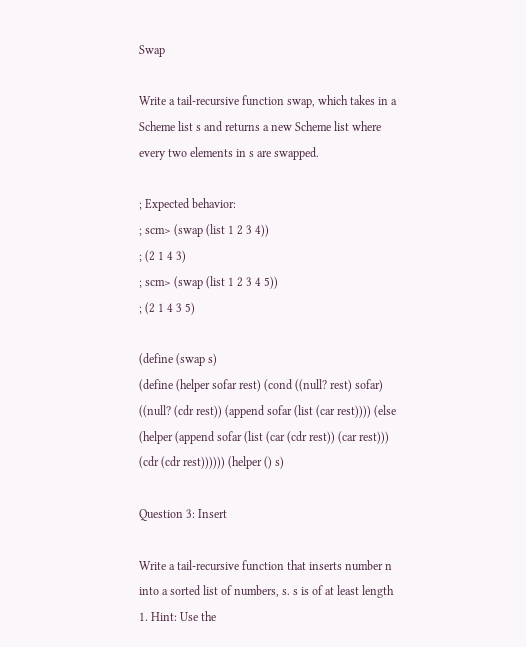Swap

Write a tail-recursive function swap, which takes in a Scheme list s and returns a new Scheme list where every two elements in s are swapped.

; Expected behavior:
; scm> (swap (list 1 2 3 4))
; (2 1 4 3)
; scm> (swap (list 1 2 3 4 5))
; (2 1 4 3 5)

(define (swap s)
(define (helper sofar rest) (cond ((null? rest) sofar) ((null? (cdr rest)) (append sofar (list (car rest)))) (else (helper (append sofar (list (car (cdr rest)) (car rest))) (cdr (cdr rest)))))) (helper () s)

Question 3: Insert

Write a tail-recursive function that inserts number n into a sorted list of numbers, s. s is of at least length 1. Hint: Use the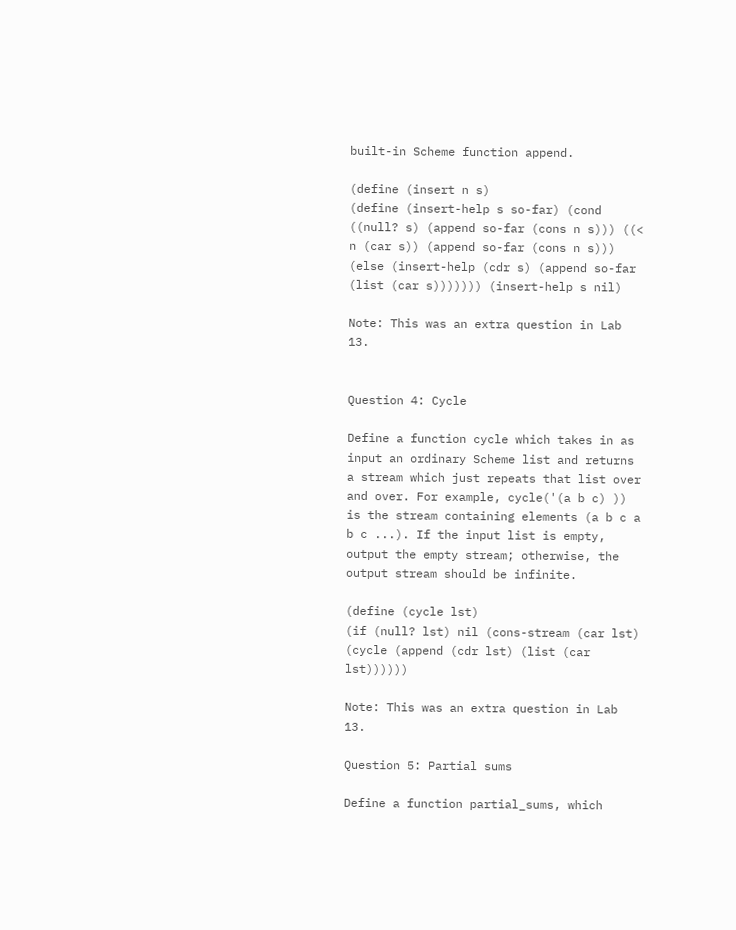built-in Scheme function append.

(define (insert n s)
(define (insert-help s so-far) (cond ((null? s) (append so-far (cons n s))) ((< n (car s)) (append so-far (cons n s))) (else (insert-help (cdr s) (append so-far (list (car s))))))) (insert-help s nil)

Note: This was an extra question in Lab 13.


Question 4: Cycle

Define a function cycle which takes in as input an ordinary Scheme list and returns a stream which just repeats that list over and over. For example, cycle('(a b c) )) is the stream containing elements (a b c a b c ...). If the input list is empty, output the empty stream; otherwise, the output stream should be infinite.

(define (cycle lst)
(if (null? lst) nil (cons-stream (car lst) (cycle (append (cdr lst) (list (car lst))))))

Note: This was an extra question in Lab 13.

Question 5: Partial sums

Define a function partial_sums, which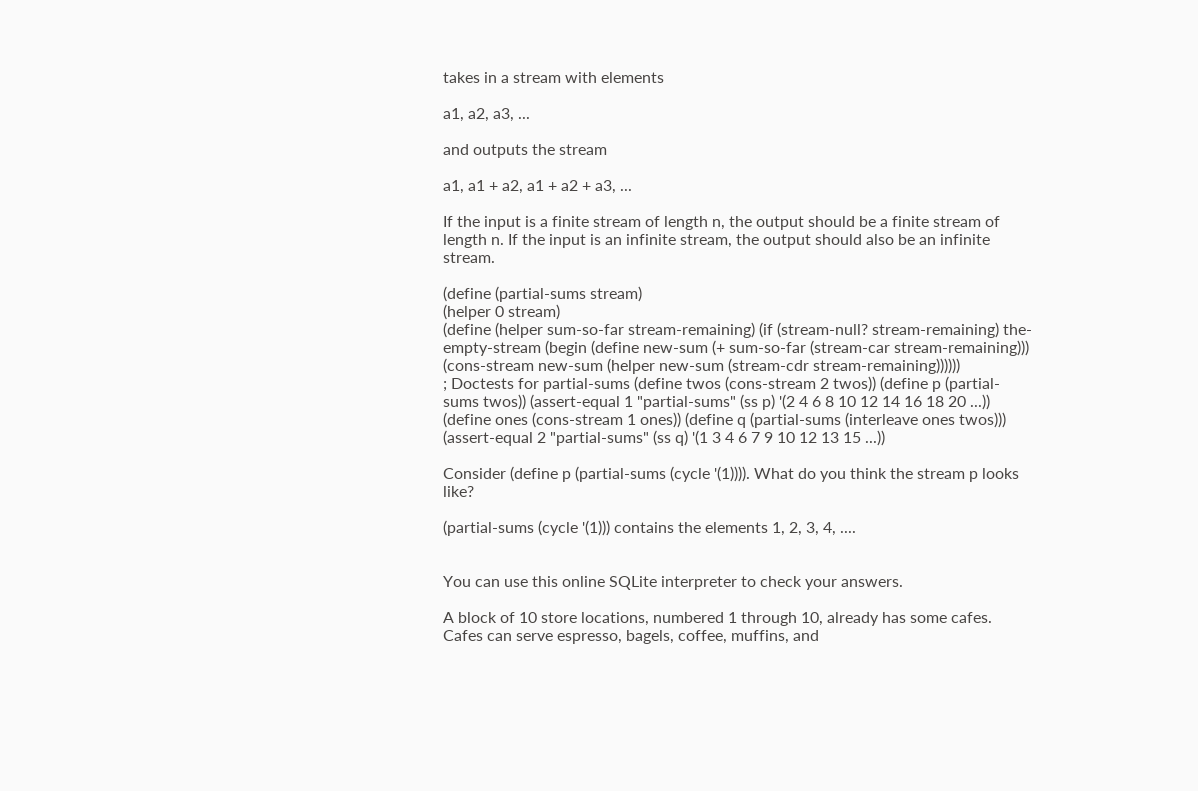takes in a stream with elements

a1, a2, a3, ...

and outputs the stream

a1, a1 + a2, a1 + a2 + a3, ...

If the input is a finite stream of length n, the output should be a finite stream of length n. If the input is an infinite stream, the output should also be an infinite stream.

(define (partial-sums stream)
(helper 0 stream)
(define (helper sum-so-far stream-remaining) (if (stream-null? stream-remaining) the-empty-stream (begin (define new-sum (+ sum-so-far (stream-car stream-remaining))) (cons-stream new-sum (helper new-sum (stream-cdr stream-remaining))))))
; Doctests for partial-sums (define twos (cons-stream 2 twos)) (define p (partial-sums twos)) (assert-equal 1 "partial-sums" (ss p) '(2 4 6 8 10 12 14 16 18 20 ...)) (define ones (cons-stream 1 ones)) (define q (partial-sums (interleave ones twos))) (assert-equal 2 "partial-sums" (ss q) '(1 3 4 6 7 9 10 12 13 15 ...))

Consider (define p (partial-sums (cycle '(1)))). What do you think the stream p looks like?

(partial-sums (cycle '(1))) contains the elements 1, 2, 3, 4, ....


You can use this online SQLite interpreter to check your answers.

A block of 10 store locations, numbered 1 through 10, already has some cafes. Cafes can serve espresso, bagels, coffee, muffins, and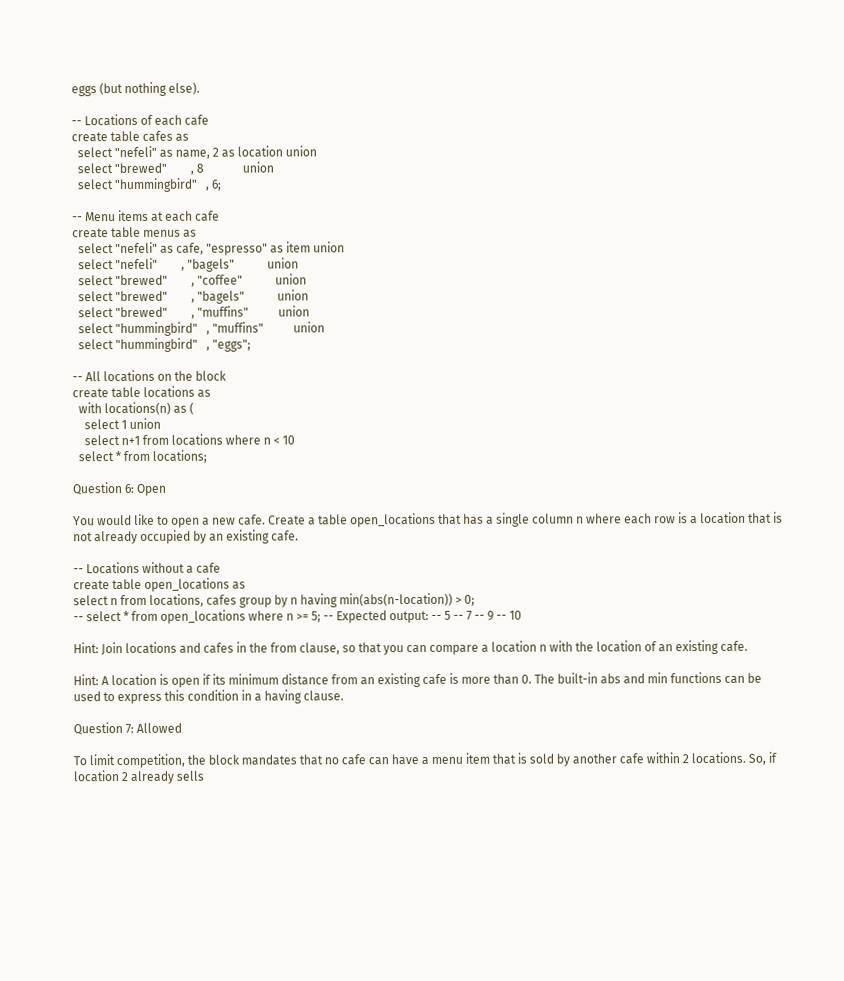eggs (but nothing else).

-- Locations of each cafe
create table cafes as
  select "nefeli" as name, 2 as location union
  select "brewed"        , 8             union
  select "hummingbird"   , 6;

-- Menu items at each cafe
create table menus as
  select "nefeli" as cafe, "espresso" as item union
  select "nefeli"        , "bagels"           union
  select "brewed"        , "coffee"           union
  select "brewed"        , "bagels"           union
  select "brewed"        , "muffins"          union
  select "hummingbird"   , "muffins"          union
  select "hummingbird"   , "eggs";

-- All locations on the block
create table locations as
  with locations(n) as (
    select 1 union
    select n+1 from locations where n < 10
  select * from locations;

Question 6: Open

You would like to open a new cafe. Create a table open_locations that has a single column n where each row is a location that is not already occupied by an existing cafe.

-- Locations without a cafe
create table open_locations as
select n from locations, cafes group by n having min(abs(n-location)) > 0;
-- select * from open_locations where n >= 5; -- Expected output: -- 5 -- 7 -- 9 -- 10

Hint: Join locations and cafes in the from clause, so that you can compare a location n with the location of an existing cafe.

Hint: A location is open if its minimum distance from an existing cafe is more than 0. The built-in abs and min functions can be used to express this condition in a having clause.

Question 7: Allowed

To limit competition, the block mandates that no cafe can have a menu item that is sold by another cafe within 2 locations. So, if location 2 already sells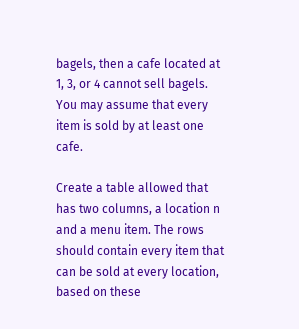bagels, then a cafe located at 1, 3, or 4 cannot sell bagels. You may assume that every item is sold by at least one cafe.

Create a table allowed that has two columns, a location n and a menu item. The rows should contain every item that can be sold at every location, based on these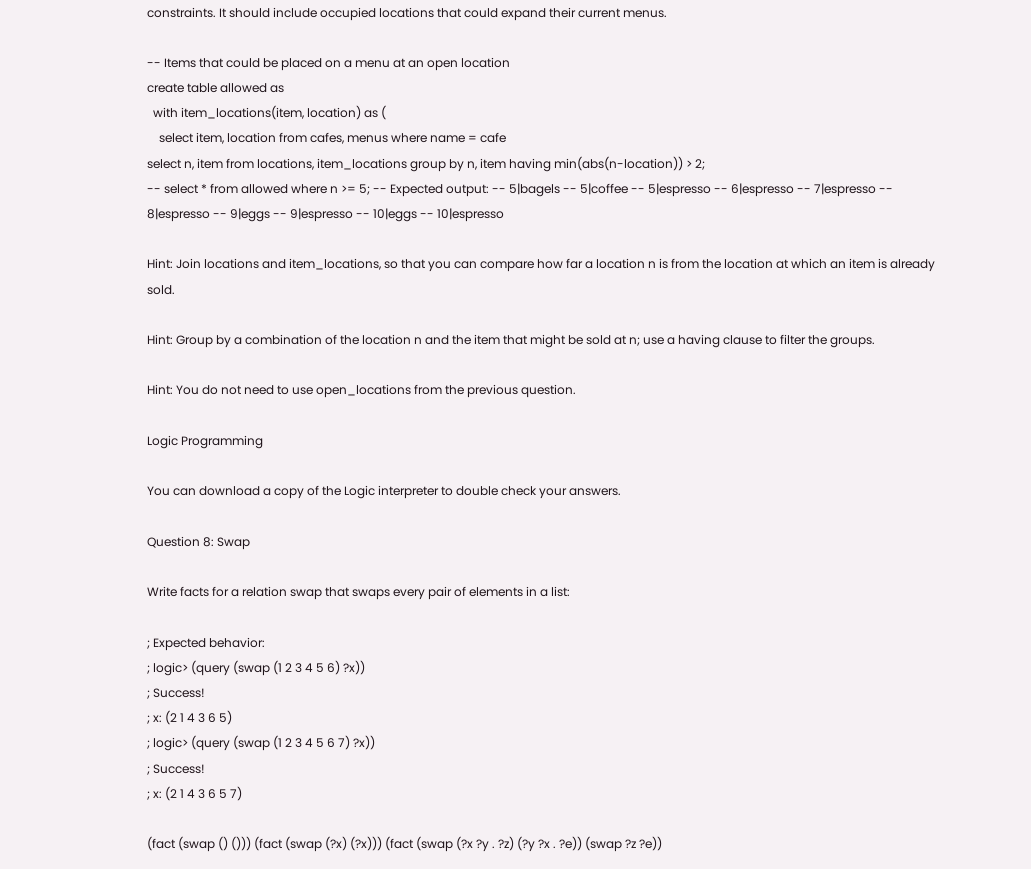constraints. It should include occupied locations that could expand their current menus.

-- Items that could be placed on a menu at an open location
create table allowed as
  with item_locations(item, location) as (
    select item, location from cafes, menus where name = cafe
select n, item from locations, item_locations group by n, item having min(abs(n-location)) > 2;
-- select * from allowed where n >= 5; -- Expected output: -- 5|bagels -- 5|coffee -- 5|espresso -- 6|espresso -- 7|espresso -- 8|espresso -- 9|eggs -- 9|espresso -- 10|eggs -- 10|espresso

Hint: Join locations and item_locations, so that you can compare how far a location n is from the location at which an item is already sold.

Hint: Group by a combination of the location n and the item that might be sold at n; use a having clause to filter the groups.

Hint: You do not need to use open_locations from the previous question.

Logic Programming

You can download a copy of the Logic interpreter to double check your answers.

Question 8: Swap

Write facts for a relation swap that swaps every pair of elements in a list:

; Expected behavior:
; logic> (query (swap (1 2 3 4 5 6) ?x))
; Success!
; x: (2 1 4 3 6 5)
; logic> (query (swap (1 2 3 4 5 6 7) ?x))
; Success!
; x: (2 1 4 3 6 5 7)

(fact (swap () ())) (fact (swap (?x) (?x))) (fact (swap (?x ?y . ?z) (?y ?x . ?e)) (swap ?z ?e))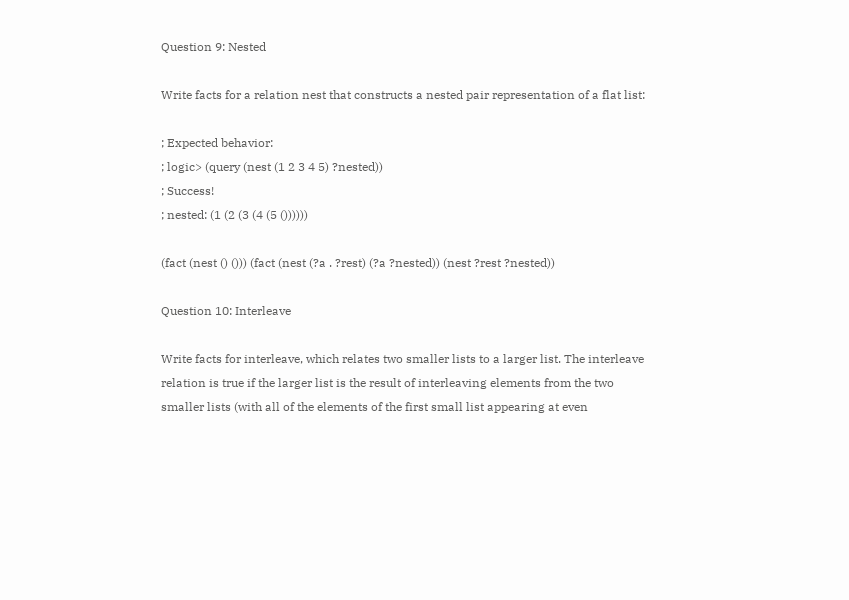Question 9: Nested

Write facts for a relation nest that constructs a nested pair representation of a flat list:

; Expected behavior:
; logic> (query (nest (1 2 3 4 5) ?nested))
; Success!
; nested: (1 (2 (3 (4 (5 ())))))

(fact (nest () ())) (fact (nest (?a . ?rest) (?a ?nested)) (nest ?rest ?nested))

Question 10: Interleave

Write facts for interleave, which relates two smaller lists to a larger list. The interleave relation is true if the larger list is the result of interleaving elements from the two smaller lists (with all of the elements of the first small list appearing at even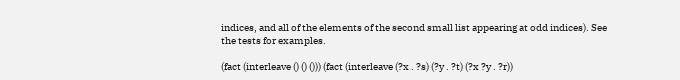indices, and all of the elements of the second small list appearing at odd indices). See the tests for examples.

(fact (interleave () () ())) (fact (interleave (?x . ?s) (?y . ?t) (?x ?y . ?r))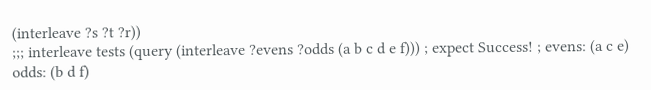(interleave ?s ?t ?r))
;;; interleave tests (query (interleave ?evens ?odds (a b c d e f))) ; expect Success! ; evens: (a c e) odds: (b d f)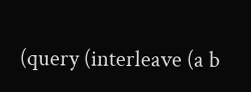(query (interleave (a b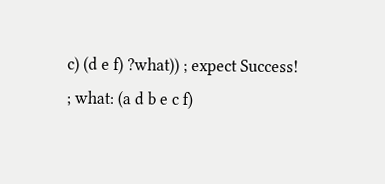c) (d e f) ?what)) ; expect Success! ; what: (a d b e c f)